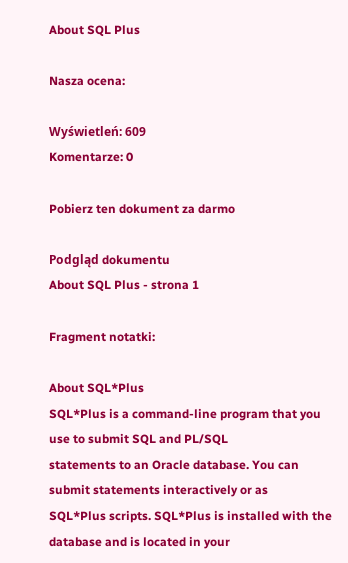About SQL Plus

Nasza ocena:

Wyświetleń: 609
Komentarze: 0

Pobierz ten dokument za darmo

Podgląd dokumentu
About SQL Plus - strona 1

Fragment notatki:

About SQL*Plus
SQL*Plus is a command-line program that you use to submit SQL and PL/SQL
statements to an Oracle database. You can submit statements interactively or as
SQL*Plus scripts. SQL*Plus is installed with the database and is located in your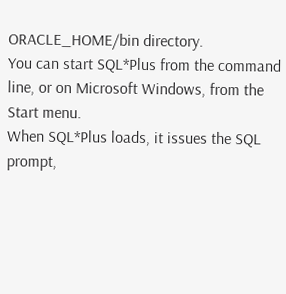ORACLE_HOME/bin directory.
You can start SQL*Plus from the command line, or on Microsoft Windows, from the
Start menu.
When SQL*Plus loads, it issues the SQL prompt,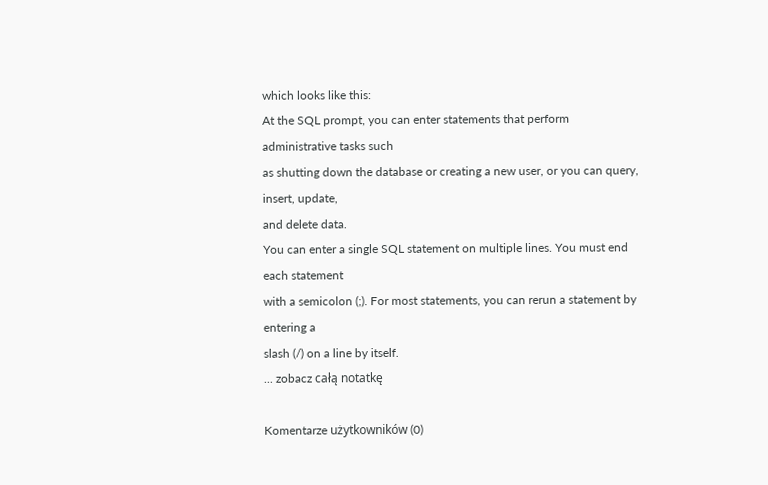which looks like this:
At the SQL prompt, you can enter statements that perform administrative tasks such
as shutting down the database or creating a new user, or you can query, insert, update,
and delete data.
You can enter a single SQL statement on multiple lines. You must end each statement
with a semicolon (;). For most statements, you can rerun a statement by entering a
slash (/) on a line by itself.
... zobacz całą notatkę

Komentarze użytkowników (0)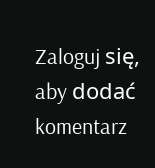Zaloguj się, aby dodać komentarz